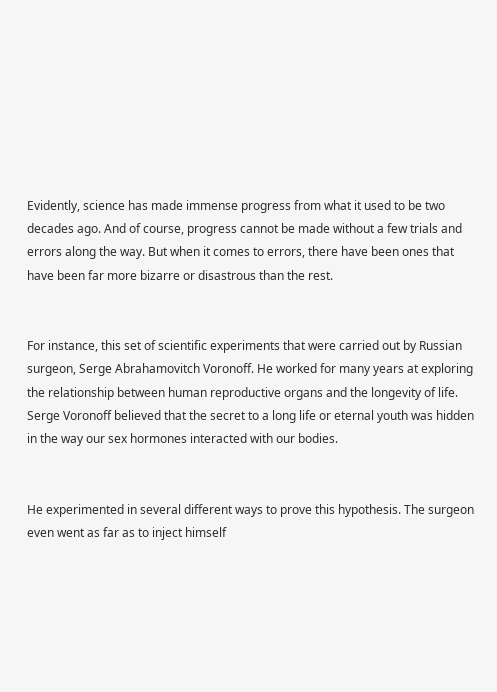Evidently, science has made immense progress from what it used to be two decades ago. And of course, progress cannot be made without a few trials and errors along the way. But when it comes to errors, there have been ones that have been far more bizarre or disastrous than the rest.


For instance, this set of scientific experiments that were carried out by Russian surgeon, Serge Abrahamovitch Voronoff. He worked for many years at exploring the relationship between human reproductive organs and the longevity of life. Serge Voronoff believed that the secret to a long life or eternal youth was hidden in the way our sex hormones interacted with our bodies.


He experimented in several different ways to prove this hypothesis. The surgeon even went as far as to inject himself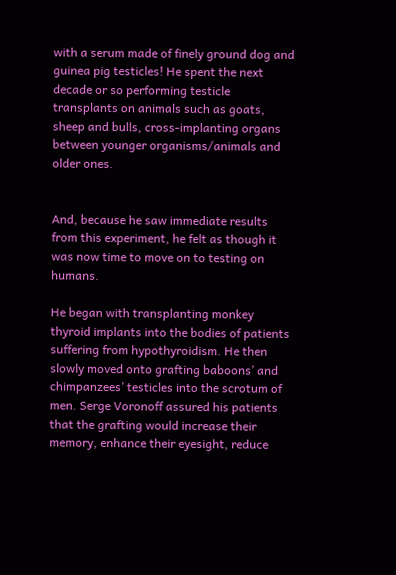with a serum made of finely ground dog and guinea pig testicles! He spent the next decade or so performing testicle transplants on animals such as goats, sheep and bulls, cross-implanting organs between younger organisms/animals and older ones.


And, because he saw immediate results from this experiment, he felt as though it was now time to move on to testing on humans.

He began with transplanting monkey thyroid implants into the bodies of patients suffering from hypothyroidism. He then slowly moved onto grafting baboons’ and chimpanzees’ testicles into the scrotum of men. Serge Voronoff assured his patients that the grafting would increase their memory, enhance their eyesight, reduce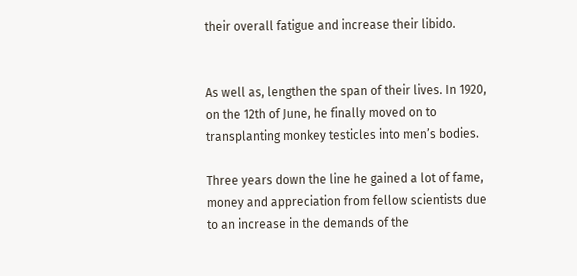their overall fatigue and increase their libido.


As well as, lengthen the span of their lives. In 1920, on the 12th of June, he finally moved on to transplanting monkey testicles into men’s bodies.

Three years down the line he gained a lot of fame, money and appreciation from fellow scientists due to an increase in the demands of the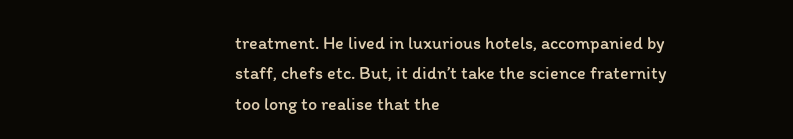treatment. He lived in luxurious hotels, accompanied by staff, chefs etc. But, it didn’t take the science fraternity too long to realise that the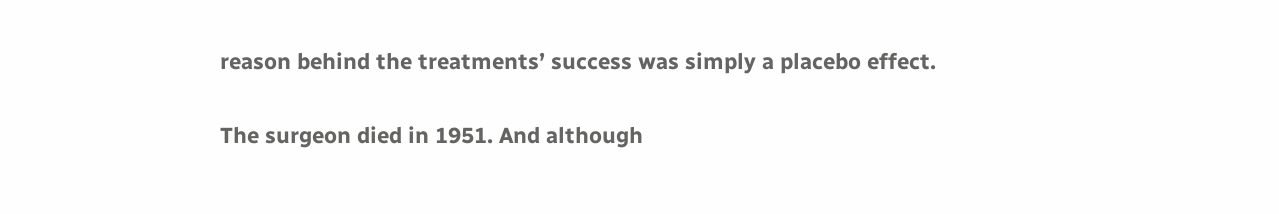reason behind the treatments’ success was simply a placebo effect.

The surgeon died in 1951. And although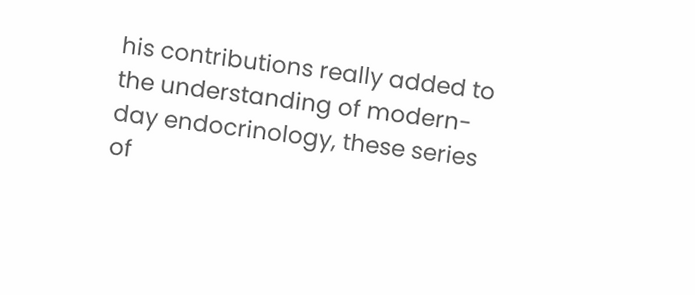his contributions really added to the understanding of modern-day endocrinology, these series of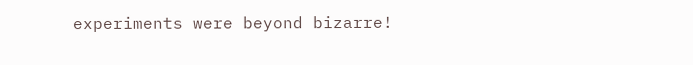experiments were beyond bizarre!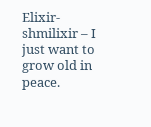Elixir- shmilixir – I just want to grow old in peace.